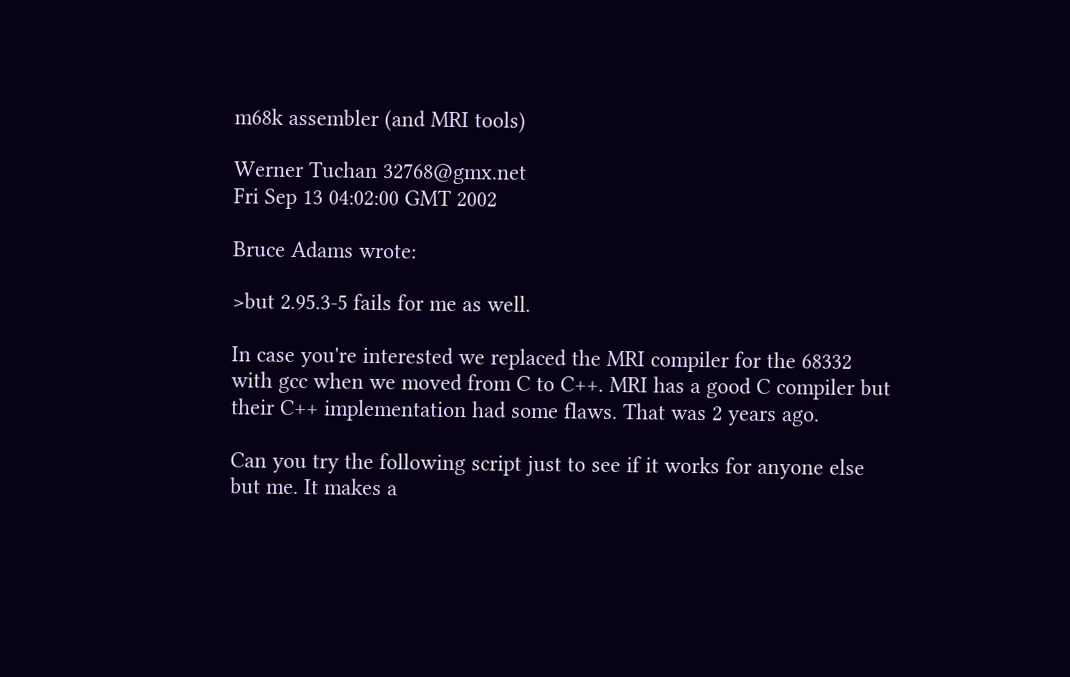m68k assembler (and MRI tools)

Werner Tuchan 32768@gmx.net
Fri Sep 13 04:02:00 GMT 2002

Bruce Adams wrote:

>but 2.95.3-5 fails for me as well.

In case you're interested we replaced the MRI compiler for the 68332
with gcc when we moved from C to C++. MRI has a good C compiler but
their C++ implementation had some flaws. That was 2 years ago.

Can you try the following script just to see if it works for anyone else
but me. It makes a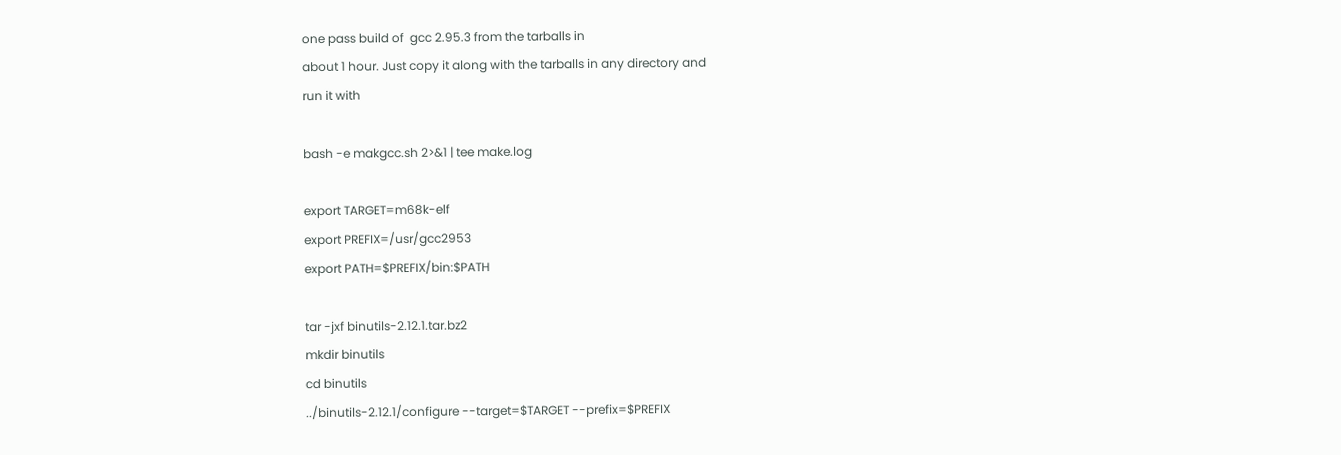one pass build of  gcc 2.95.3 from the tarballs in
about 1 hour. Just copy it along with the tarballs in any directory and
run it with

bash -e makgcc.sh 2>&1 | tee make.log

export TARGET=m68k-elf
export PREFIX=/usr/gcc2953
export PATH=$PREFIX/bin:$PATH

tar -jxf binutils-2.12.1.tar.bz2
mkdir binutils
cd binutils
../binutils-2.12.1/configure --target=$TARGET --prefix=$PREFIX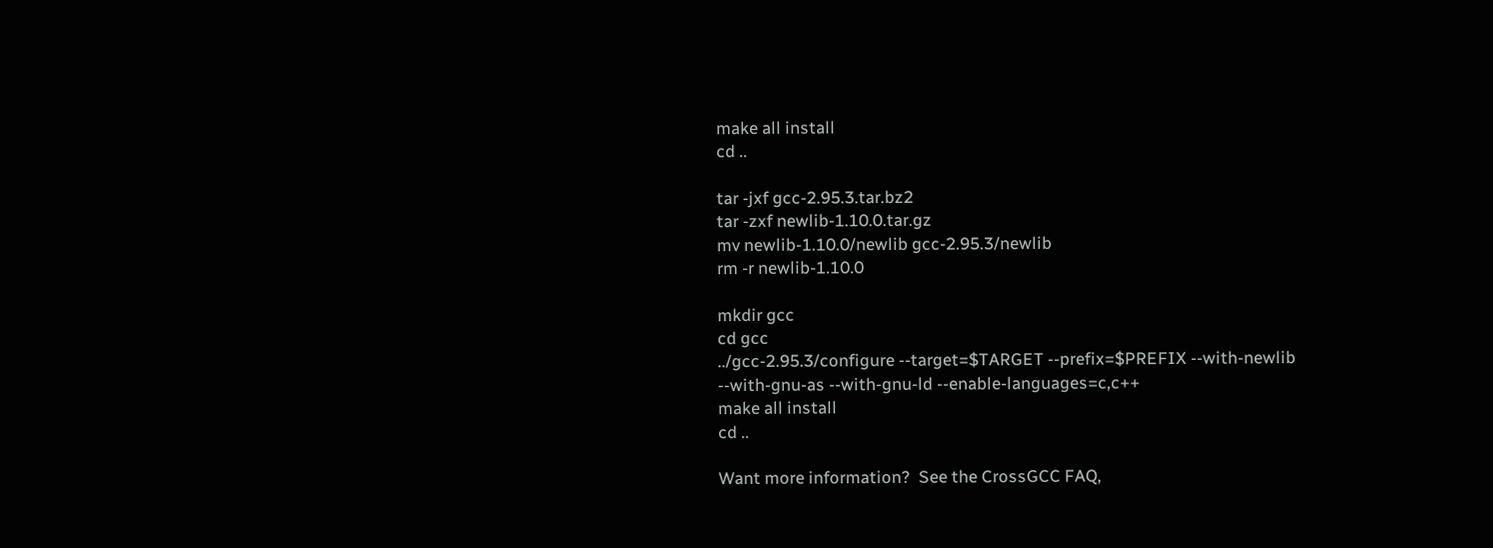make all install
cd ..

tar -jxf gcc-2.95.3.tar.bz2
tar -zxf newlib-1.10.0.tar.gz
mv newlib-1.10.0/newlib gcc-2.95.3/newlib
rm -r newlib-1.10.0

mkdir gcc
cd gcc
../gcc-2.95.3/configure --target=$TARGET --prefix=$PREFIX --with-newlib
--with-gnu-as --with-gnu-ld --enable-languages=c,c++
make all install
cd ..

Want more information?  See the CrossGCC FAQ,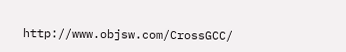http://www.objsw.com/CrossGCC/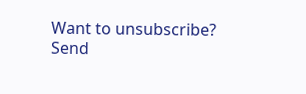Want to unsubscribe? Send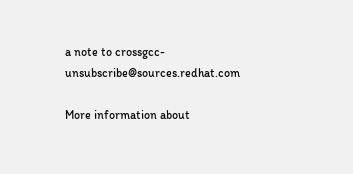a note to crossgcc-unsubscribe@sources.redhat.com

More information about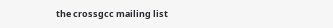the crossgcc mailing list